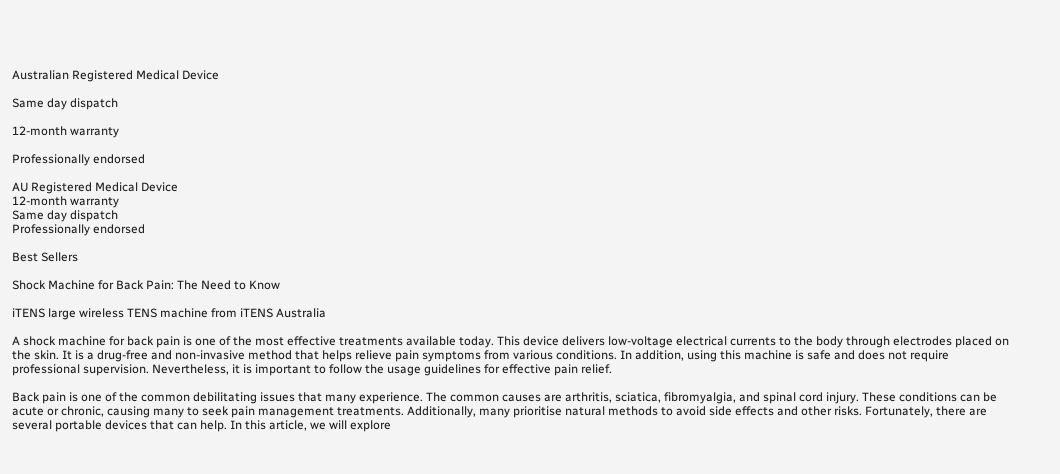Australian Registered Medical Device

Same day dispatch

12-month warranty

Professionally endorsed

AU Registered Medical Device
12-month warranty
Same day dispatch
Professionally endorsed

Best Sellers

Shock Machine for Back Pain: The Need to Know

iTENS large wireless TENS machine from iTENS Australia

A shock machine for back pain is one of the most effective treatments available today. This device delivers low-voltage electrical currents to the body through electrodes placed on the skin. It is a drug-free and non-invasive method that helps relieve pain symptoms from various conditions. In addition, using this machine is safe and does not require professional supervision. Nevertheless, it is important to follow the usage guidelines for effective pain relief.

Back pain is one of the common debilitating issues that many experience. The common causes are arthritis, sciatica, fibromyalgia, and spinal cord injury. These conditions can be acute or chronic, causing many to seek pain management treatments. Additionally, many prioritise natural methods to avoid side effects and other risks. Fortunately, there are several portable devices that can help. In this article, we will explore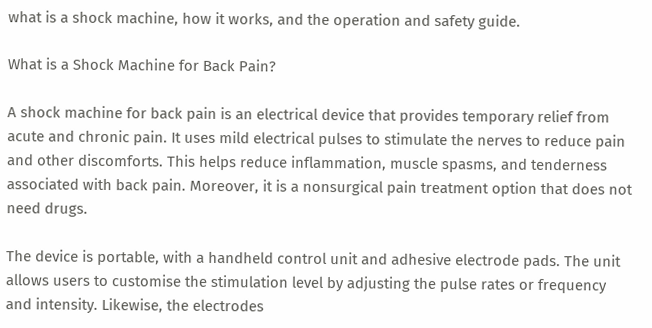what is a shock machine, how it works, and the operation and safety guide.

What is a Shock Machine for Back Pain?

A shock machine for back pain is an electrical device that provides temporary relief from acute and chronic pain. It uses mild electrical pulses to stimulate the nerves to reduce pain and other discomforts. This helps reduce inflammation, muscle spasms, and tenderness associated with back pain. Moreover, it is a nonsurgical pain treatment option that does not need drugs.

The device is portable, with a handheld control unit and adhesive electrode pads. The unit allows users to customise the stimulation level by adjusting the pulse rates or frequency and intensity. Likewise, the electrodes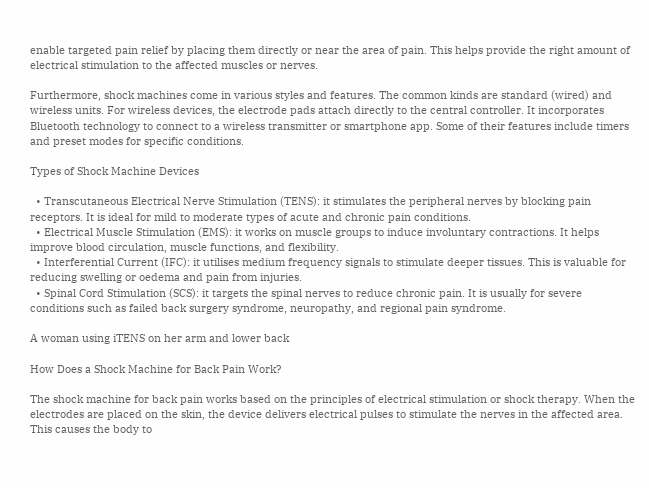enable targeted pain relief by placing them directly or near the area of pain. This helps provide the right amount of electrical stimulation to the affected muscles or nerves.

Furthermore, shock machines come in various styles and features. The common kinds are standard (wired) and wireless units. For wireless devices, the electrode pads attach directly to the central controller. It incorporates Bluetooth technology to connect to a wireless transmitter or smartphone app. Some of their features include timers and preset modes for specific conditions.

Types of Shock Machine Devices

  • Transcutaneous Electrical Nerve Stimulation (TENS): it stimulates the peripheral nerves by blocking pain receptors. It is ideal for mild to moderate types of acute and chronic pain conditions.
  • Electrical Muscle Stimulation (EMS): it works on muscle groups to induce involuntary contractions. It helps improve blood circulation, muscle functions, and flexibility.
  • Interferential Current (IFC): it utilises medium frequency signals to stimulate deeper tissues. This is valuable for reducing swelling or oedema and pain from injuries.
  • Spinal Cord Stimulation (SCS): it targets the spinal nerves to reduce chronic pain. It is usually for severe conditions such as failed back surgery syndrome, neuropathy, and regional pain syndrome.

A woman using iTENS on her arm and lower back

How Does a Shock Machine for Back Pain Work?

The shock machine for back pain works based on the principles of electrical stimulation or shock therapy. When the electrodes are placed on the skin, the device delivers electrical pulses to stimulate the nerves in the affected area. This causes the body to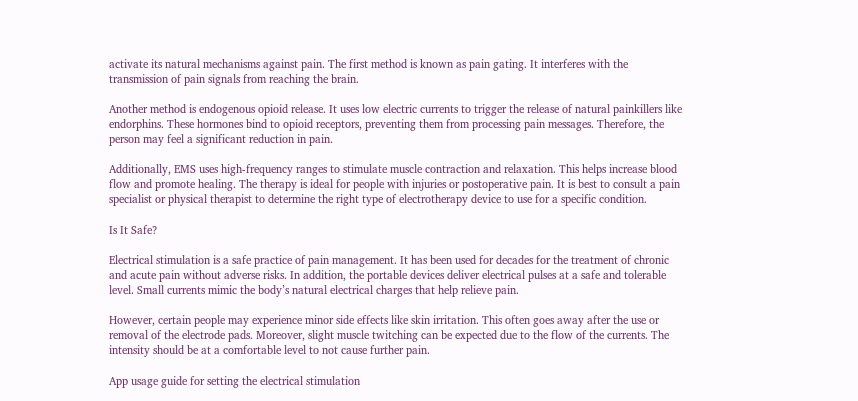activate its natural mechanisms against pain. The first method is known as pain gating. It interferes with the transmission of pain signals from reaching the brain.

Another method is endogenous opioid release. It uses low electric currents to trigger the release of natural painkillers like endorphins. These hormones bind to opioid receptors, preventing them from processing pain messages. Therefore, the person may feel a significant reduction in pain.

Additionally, EMS uses high-frequency ranges to stimulate muscle contraction and relaxation. This helps increase blood flow and promote healing. The therapy is ideal for people with injuries or postoperative pain. It is best to consult a pain specialist or physical therapist to determine the right type of electrotherapy device to use for a specific condition.

Is It Safe?

Electrical stimulation is a safe practice of pain management. It has been used for decades for the treatment of chronic and acute pain without adverse risks. In addition, the portable devices deliver electrical pulses at a safe and tolerable level. Small currents mimic the body’s natural electrical charges that help relieve pain.

However, certain people may experience minor side effects like skin irritation. This often goes away after the use or removal of the electrode pads. Moreover, slight muscle twitching can be expected due to the flow of the currents. The intensity should be at a comfortable level to not cause further pain.

App usage guide for setting the electrical stimulation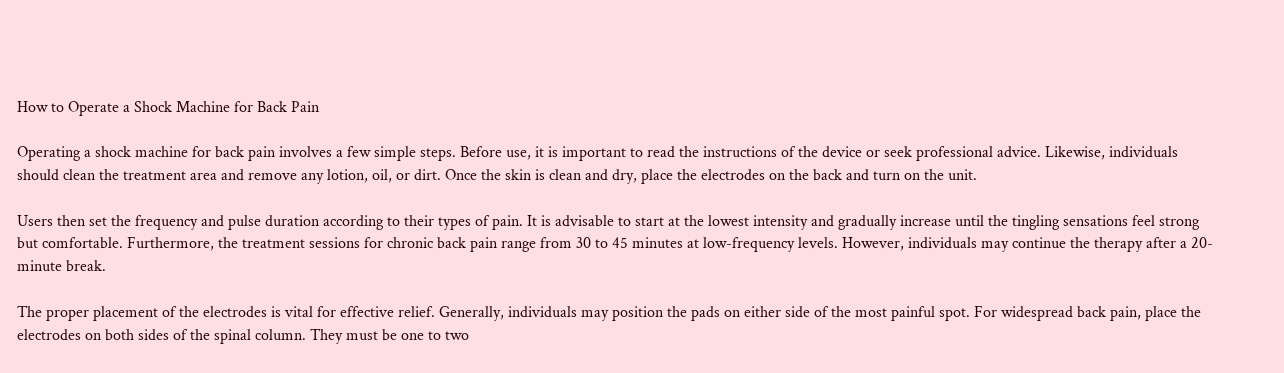How to Operate a Shock Machine for Back Pain

Operating a shock machine for back pain involves a few simple steps. Before use, it is important to read the instructions of the device or seek professional advice. Likewise, individuals should clean the treatment area and remove any lotion, oil, or dirt. Once the skin is clean and dry, place the electrodes on the back and turn on the unit.

Users then set the frequency and pulse duration according to their types of pain. It is advisable to start at the lowest intensity and gradually increase until the tingling sensations feel strong but comfortable. Furthermore, the treatment sessions for chronic back pain range from 30 to 45 minutes at low-frequency levels. However, individuals may continue the therapy after a 20-minute break.

The proper placement of the electrodes is vital for effective relief. Generally, individuals may position the pads on either side of the most painful spot. For widespread back pain, place the electrodes on both sides of the spinal column. They must be one to two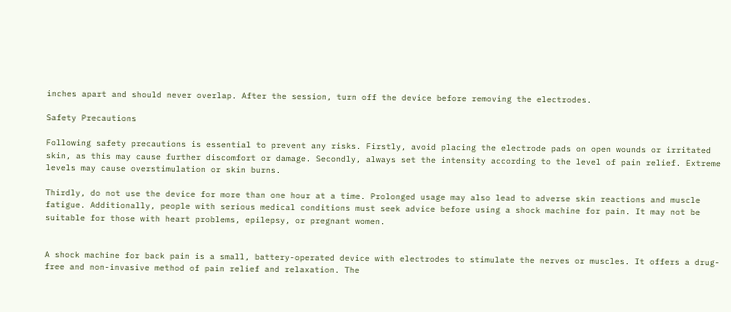inches apart and should never overlap. After the session, turn off the device before removing the electrodes.

Safety Precautions

Following safety precautions is essential to prevent any risks. Firstly, avoid placing the electrode pads on open wounds or irritated skin, as this may cause further discomfort or damage. Secondly, always set the intensity according to the level of pain relief. Extreme levels may cause overstimulation or skin burns.

Thirdly, do not use the device for more than one hour at a time. Prolonged usage may also lead to adverse skin reactions and muscle fatigue. Additionally, people with serious medical conditions must seek advice before using a shock machine for pain. It may not be suitable for those with heart problems, epilepsy, or pregnant women.


A shock machine for back pain is a small, battery-operated device with electrodes to stimulate the nerves or muscles. It offers a drug-free and non-invasive method of pain relief and relaxation. The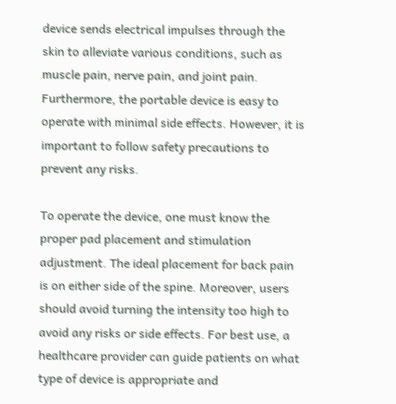device sends electrical impulses through the skin to alleviate various conditions, such as muscle pain, nerve pain, and joint pain. Furthermore, the portable device is easy to operate with minimal side effects. However, it is important to follow safety precautions to prevent any risks.

To operate the device, one must know the proper pad placement and stimulation adjustment. The ideal placement for back pain is on either side of the spine. Moreover, users should avoid turning the intensity too high to avoid any risks or side effects. For best use, a healthcare provider can guide patients on what type of device is appropriate and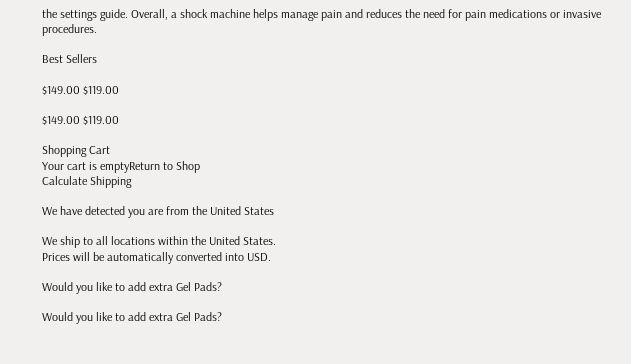the settings guide. Overall, a shock machine helps manage pain and reduces the need for pain medications or invasive procedures.

Best Sellers

$149.00 $119.00

$149.00 $119.00

Shopping Cart
Your cart is emptyReturn to Shop
Calculate Shipping

We have detected you are from the United States

We ship to all locations within the United States.
Prices will be automatically converted into USD.

Would you like to add extra Gel Pads?

Would you like to add extra Gel Pads?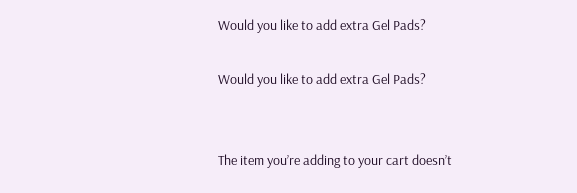Would you like to add extra Gel Pads?

Would you like to add extra Gel Pads?


The item you’re adding to your cart doesn’t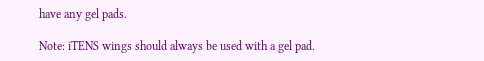have any gel pads.

Note: iTENS wings should always be used with a gel pad.